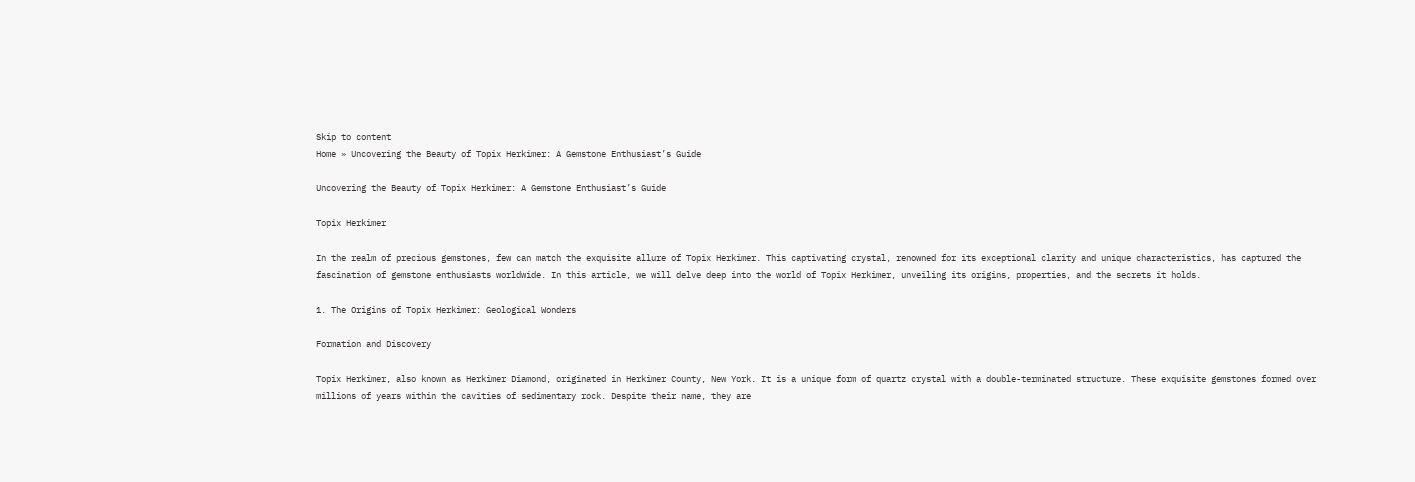Skip to content
Home » Uncovering the Beauty of Topix Herkimer: A Gemstone Enthusiast’s Guide

Uncovering the Beauty of Topix Herkimer: A Gemstone Enthusiast’s Guide

Topix Herkimer

In the realm of precious gemstones, few can match the exquisite allure of Topix Herkimer. This captivating crystal, renowned for its exceptional clarity and unique characteristics, has captured the fascination of gemstone enthusiasts worldwide. In this article, we will delve deep into the world of Topix Herkimer, unveiling its origins, properties, and the secrets it holds.

1. The Origins of Topix Herkimer: Geological Wonders

Formation and Discovery

Topix Herkimer, also known as Herkimer Diamond, originated in Herkimer County, New York. It is a unique form of quartz crystal with a double-terminated structure. These exquisite gemstones formed over millions of years within the cavities of sedimentary rock. Despite their name, they are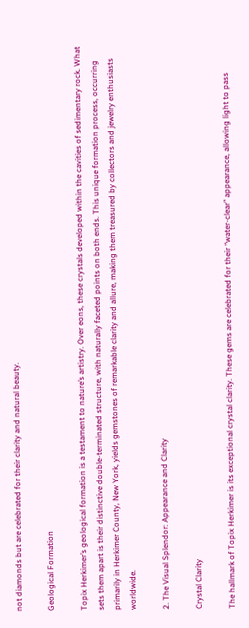not diamonds but are celebrated for their clarity and natural beauty.

Geological Formation

Topix Herkimer’s geological formation is a testament to nature’s artistry. Over eons, these crystals developed within the cavities of sedimentary rock. What sets them apart is their distinctive double-terminated structure, with naturally faceted points on both ends. This unique formation process, occurring primarily in Herkimer County, New York, yields gemstones of remarkable clarity and allure, making them treasured by collectors and jewelry enthusiasts worldwide.

2. The Visual Splendor: Appearance and Clarity

Crystal Clarity

The hallmark of Topix Herkimer is its exceptional crystal clarity. These gems are celebrated for their “water-clear” appearance, allowing light to pass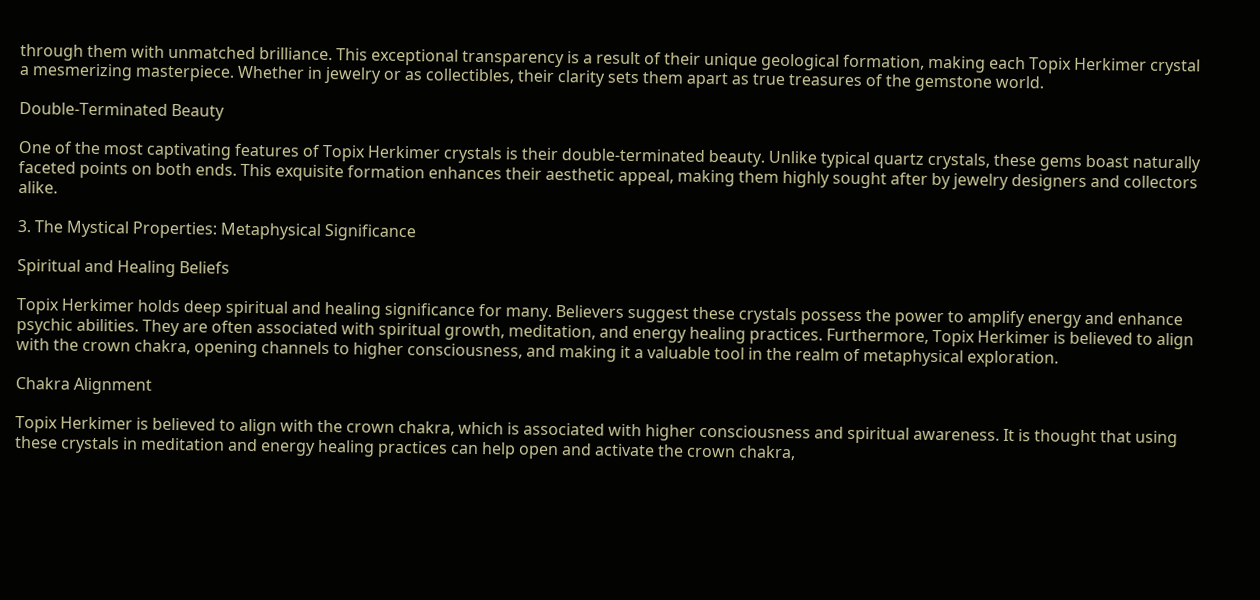through them with unmatched brilliance. This exceptional transparency is a result of their unique geological formation, making each Topix Herkimer crystal a mesmerizing masterpiece. Whether in jewelry or as collectibles, their clarity sets them apart as true treasures of the gemstone world.

Double-Terminated Beauty

One of the most captivating features of Topix Herkimer crystals is their double-terminated beauty. Unlike typical quartz crystals, these gems boast naturally faceted points on both ends. This exquisite formation enhances their aesthetic appeal, making them highly sought after by jewelry designers and collectors alike.

3. The Mystical Properties: Metaphysical Significance

Spiritual and Healing Beliefs

Topix Herkimer holds deep spiritual and healing significance for many. Believers suggest these crystals possess the power to amplify energy and enhance psychic abilities. They are often associated with spiritual growth, meditation, and energy healing practices. Furthermore, Topix Herkimer is believed to align with the crown chakra, opening channels to higher consciousness, and making it a valuable tool in the realm of metaphysical exploration.

Chakra Alignment

Topix Herkimer is believed to align with the crown chakra, which is associated with higher consciousness and spiritual awareness. It is thought that using these crystals in meditation and energy healing practices can help open and activate the crown chakra,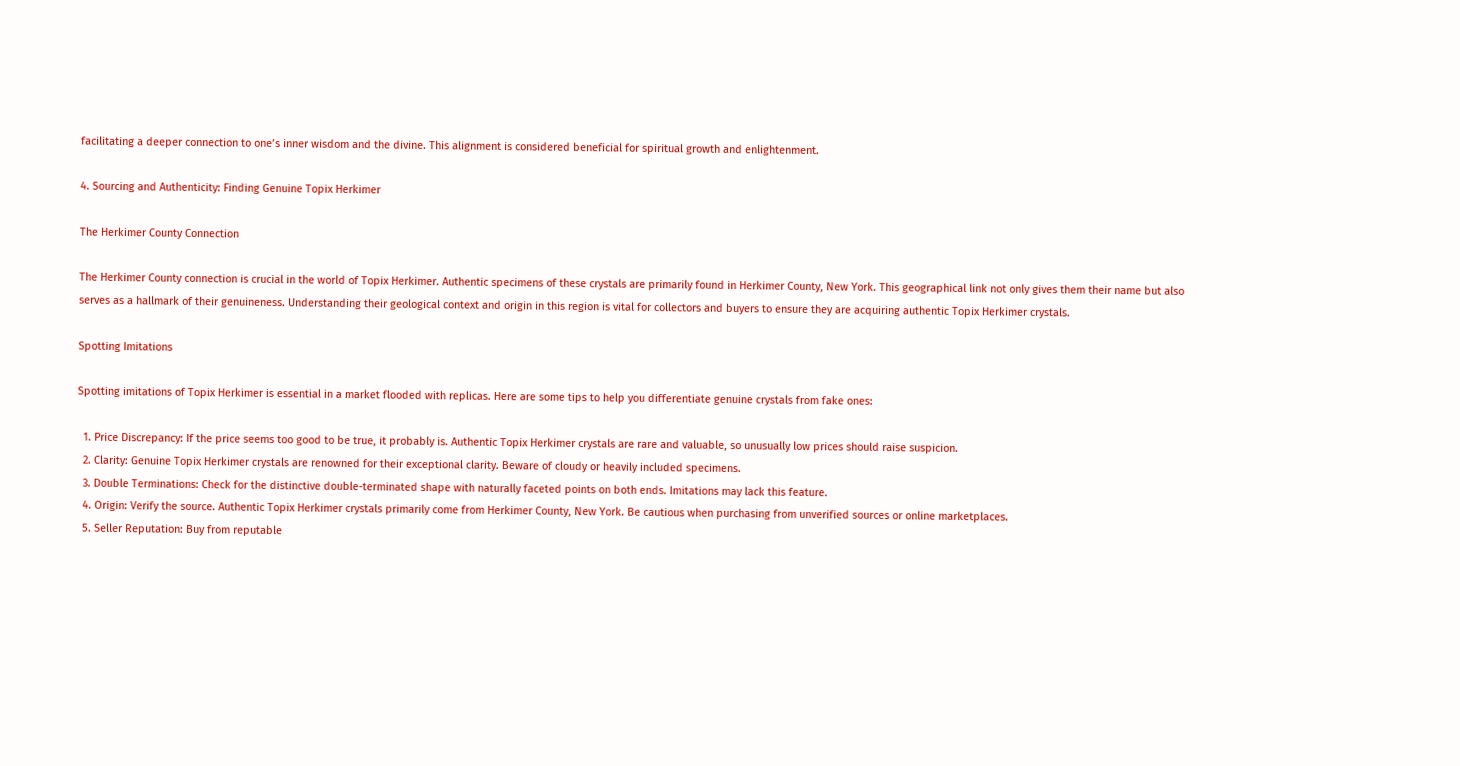facilitating a deeper connection to one’s inner wisdom and the divine. This alignment is considered beneficial for spiritual growth and enlightenment.

4. Sourcing and Authenticity: Finding Genuine Topix Herkimer

The Herkimer County Connection

The Herkimer County connection is crucial in the world of Topix Herkimer. Authentic specimens of these crystals are primarily found in Herkimer County, New York. This geographical link not only gives them their name but also serves as a hallmark of their genuineness. Understanding their geological context and origin in this region is vital for collectors and buyers to ensure they are acquiring authentic Topix Herkimer crystals.

Spotting Imitations

Spotting imitations of Topix Herkimer is essential in a market flooded with replicas. Here are some tips to help you differentiate genuine crystals from fake ones:

  1. Price Discrepancy: If the price seems too good to be true, it probably is. Authentic Topix Herkimer crystals are rare and valuable, so unusually low prices should raise suspicion.
  2. Clarity: Genuine Topix Herkimer crystals are renowned for their exceptional clarity. Beware of cloudy or heavily included specimens.
  3. Double Terminations: Check for the distinctive double-terminated shape with naturally faceted points on both ends. Imitations may lack this feature.
  4. Origin: Verify the source. Authentic Topix Herkimer crystals primarily come from Herkimer County, New York. Be cautious when purchasing from unverified sources or online marketplaces.
  5. Seller Reputation: Buy from reputable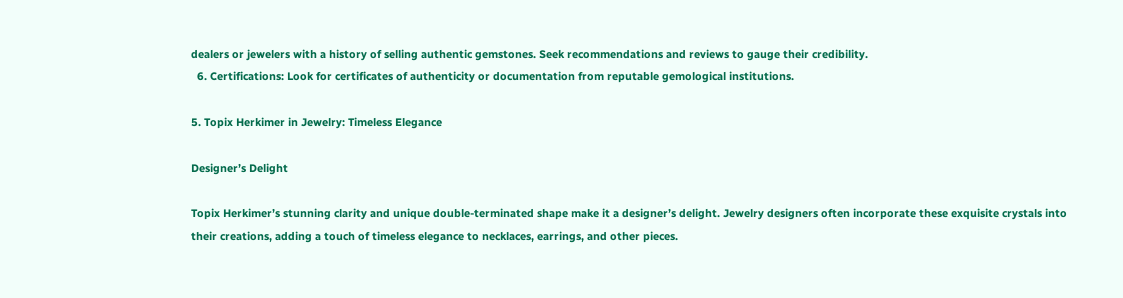dealers or jewelers with a history of selling authentic gemstones. Seek recommendations and reviews to gauge their credibility.
  6. Certifications: Look for certificates of authenticity or documentation from reputable gemological institutions.

5. Topix Herkimer in Jewelry: Timeless Elegance

Designer’s Delight

Topix Herkimer’s stunning clarity and unique double-terminated shape make it a designer’s delight. Jewelry designers often incorporate these exquisite crystals into their creations, adding a touch of timeless elegance to necklaces, earrings, and other pieces.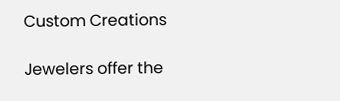Custom Creations

Jewelers offer the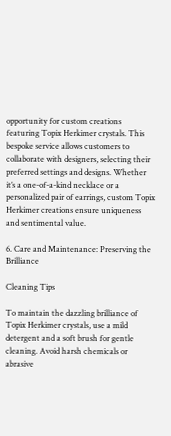opportunity for custom creations featuring Topix Herkimer crystals. This bespoke service allows customers to collaborate with designers, selecting their preferred settings and designs. Whether it’s a one-of-a-kind necklace or a personalized pair of earrings, custom Topix Herkimer creations ensure uniqueness and sentimental value.

6. Care and Maintenance: Preserving the Brilliance

Cleaning Tips

To maintain the dazzling brilliance of Topix Herkimer crystals, use a mild detergent and a soft brush for gentle cleaning. Avoid harsh chemicals or abrasive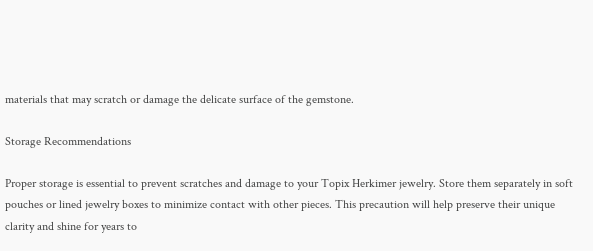materials that may scratch or damage the delicate surface of the gemstone.

Storage Recommendations

Proper storage is essential to prevent scratches and damage to your Topix Herkimer jewelry. Store them separately in soft pouches or lined jewelry boxes to minimize contact with other pieces. This precaution will help preserve their unique clarity and shine for years to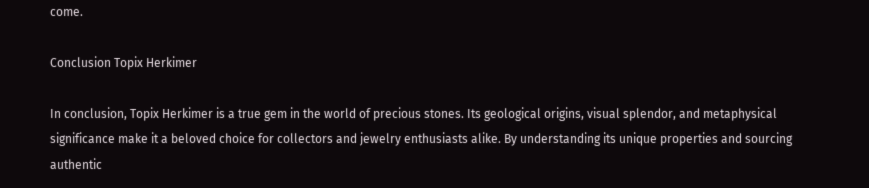come.

Conclusion Topix Herkimer

In conclusion, Topix Herkimer is a true gem in the world of precious stones. Its geological origins, visual splendor, and metaphysical significance make it a beloved choice for collectors and jewelry enthusiasts alike. By understanding its unique properties and sourcing authentic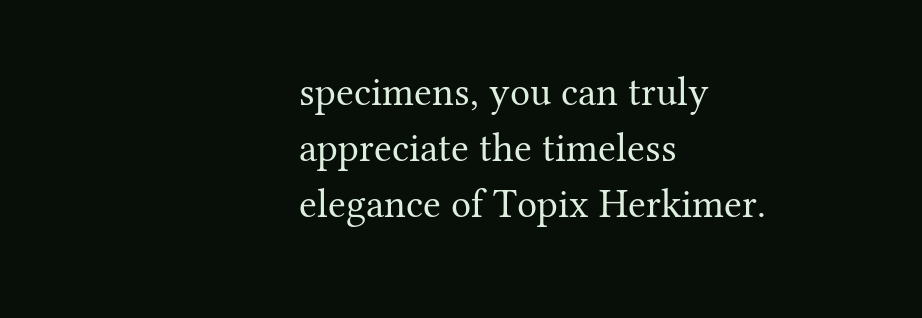specimens, you can truly appreciate the timeless elegance of Topix Herkimer.